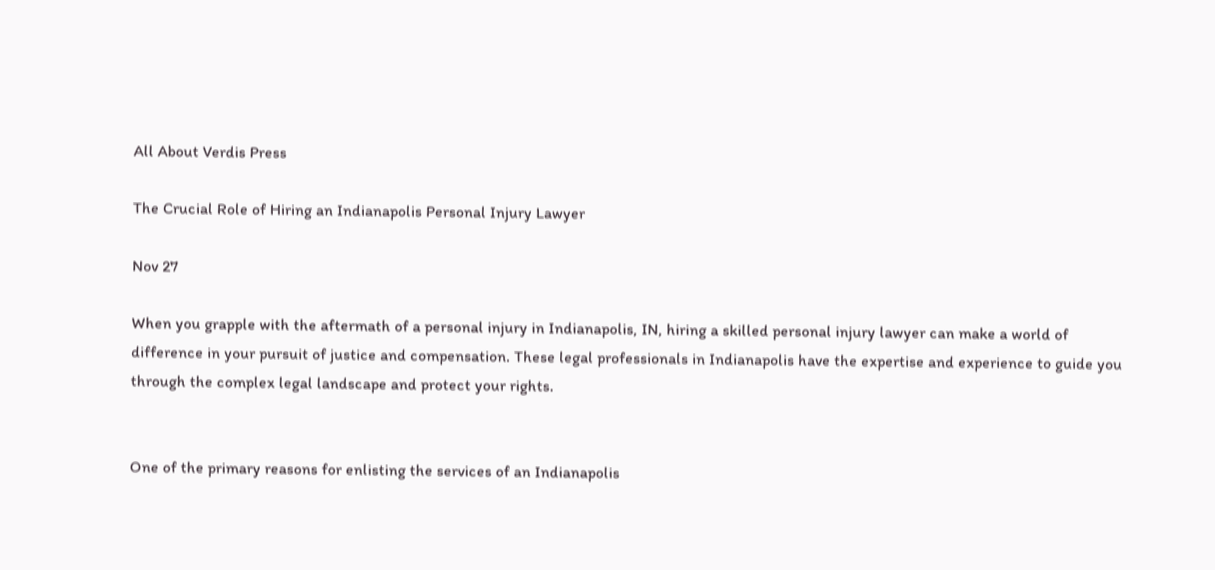All About Verdis Press

The Crucial Role of Hiring an Indianapolis Personal Injury Lawyer

Nov 27

When you grapple with the aftermath of a personal injury in Indianapolis, IN, hiring a skilled personal injury lawyer can make a world of difference in your pursuit of justice and compensation. These legal professionals in Indianapolis have the expertise and experience to guide you through the complex legal landscape and protect your rights.


One of the primary reasons for enlisting the services of an Indianapolis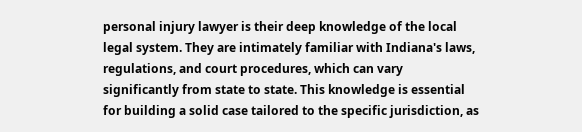personal injury lawyer is their deep knowledge of the local legal system. They are intimately familiar with Indiana's laws, regulations, and court procedures, which can vary significantly from state to state. This knowledge is essential for building a solid case tailored to the specific jurisdiction, as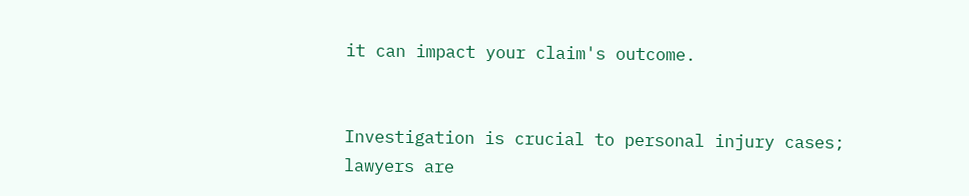it can impact your claim's outcome.


Investigation is crucial to personal injury cases; lawyers are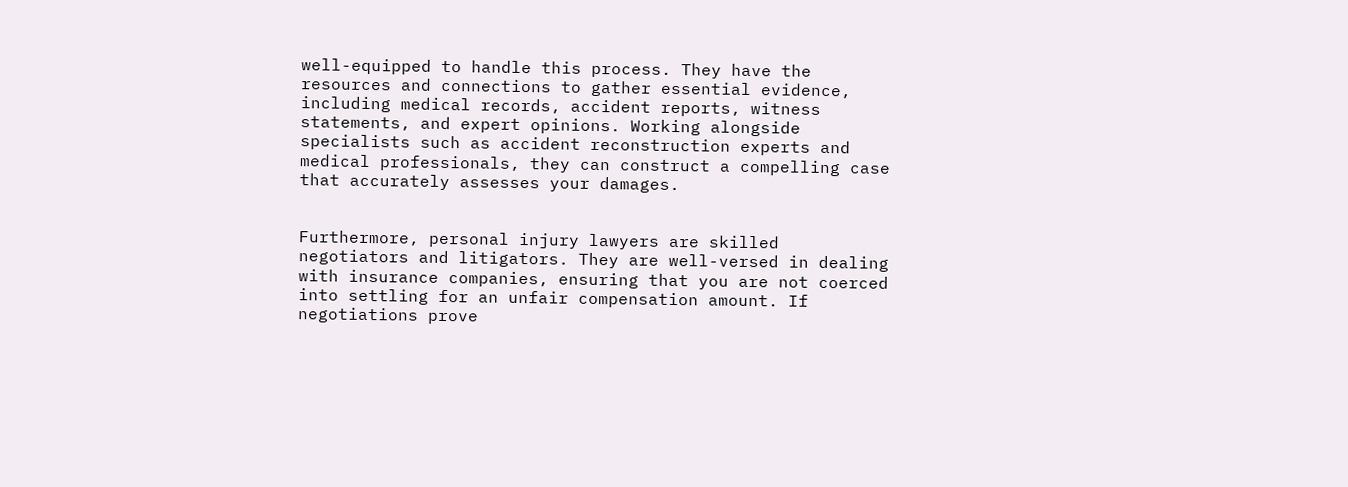well-equipped to handle this process. They have the resources and connections to gather essential evidence, including medical records, accident reports, witness statements, and expert opinions. Working alongside specialists such as accident reconstruction experts and medical professionals, they can construct a compelling case that accurately assesses your damages.


Furthermore, personal injury lawyers are skilled negotiators and litigators. They are well-versed in dealing with insurance companies, ensuring that you are not coerced into settling for an unfair compensation amount. If negotiations prove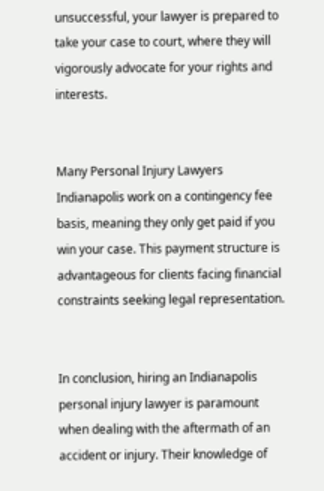unsuccessful, your lawyer is prepared to take your case to court, where they will vigorously advocate for your rights and interests.


Many Personal Injury Lawyers Indianapolis work on a contingency fee basis, meaning they only get paid if you win your case. This payment structure is advantageous for clients facing financial constraints seeking legal representation.


In conclusion, hiring an Indianapolis personal injury lawyer is paramount when dealing with the aftermath of an accident or injury. Their knowledge of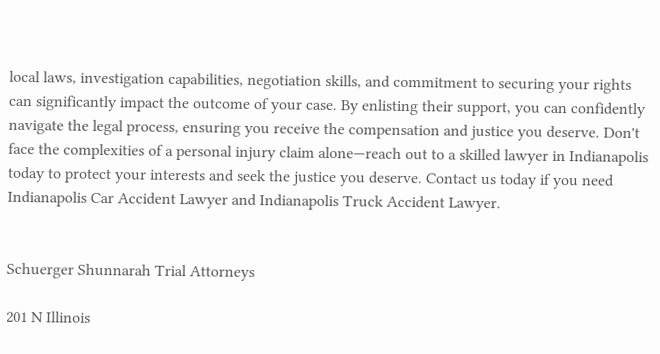local laws, investigation capabilities, negotiation skills, and commitment to securing your rights can significantly impact the outcome of your case. By enlisting their support, you can confidently navigate the legal process, ensuring you receive the compensation and justice you deserve. Don't face the complexities of a personal injury claim alone—reach out to a skilled lawyer in Indianapolis today to protect your interests and seek the justice you deserve. Contact us today if you need Indianapolis Car Accident Lawyer and Indianapolis Truck Accident Lawyer.


Schuerger Shunnarah Trial Attorneys

201 N Illinois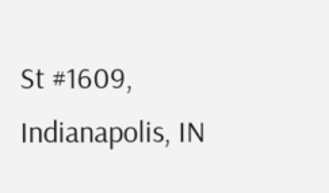St #1609, Indianapolis, IN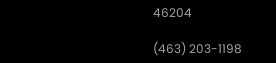46204

(463) 203-1198